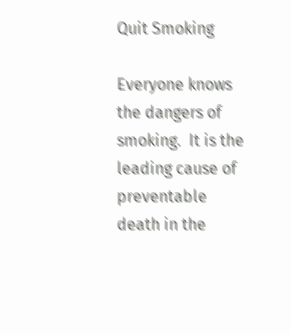Quit Smoking

Everyone knows the dangers of smoking.  It is the leading cause of preventable death in the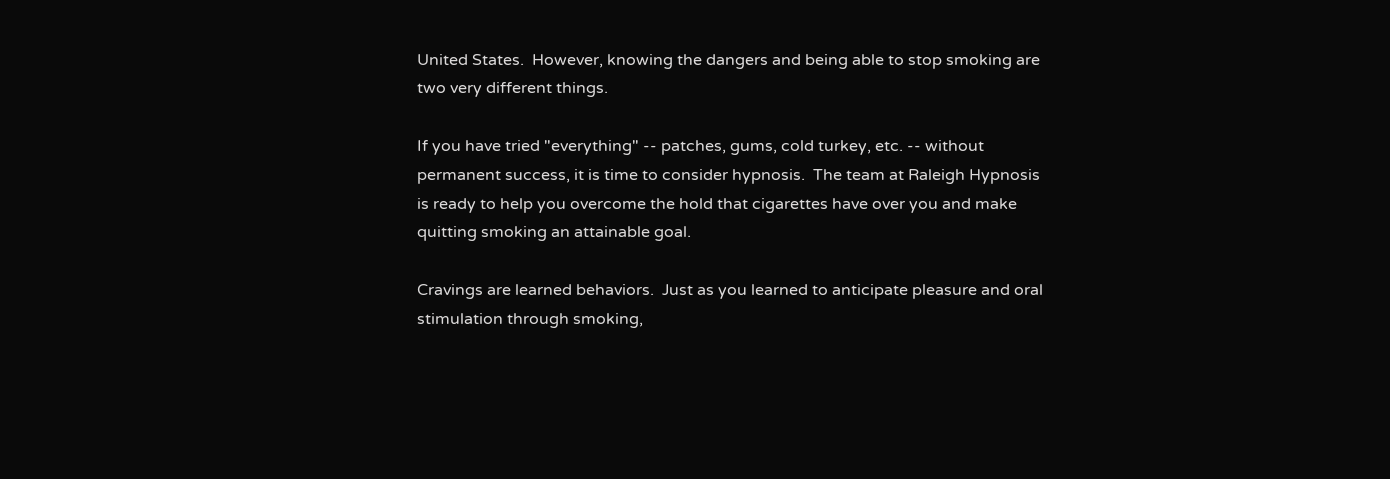United States.  However, knowing the dangers and being able to stop smoking are two very different things.

If you have tried "everything" -- patches, gums, cold turkey, etc. -- without permanent success, it is time to consider hypnosis.  The team at Raleigh Hypnosis is ready to help you overcome the hold that cigarettes have over you and make quitting smoking an attainable goal.

Cravings are learned behaviors.  Just as you learned to anticipate pleasure and oral stimulation through smoking,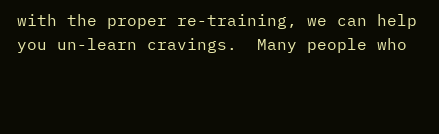with the proper re-training, we can help you un-learn cravings.  Many people who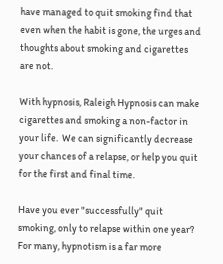have managed to quit smoking find that even when the habit is gone, the urges and thoughts about smoking and cigarettes are not.

With hypnosis, Raleigh Hypnosis can make cigarettes and smoking a non-factor in your life.  We can significantly decrease your chances of a relapse, or help you quit for the first and final time.

Have you ever "successfully" quit smoking, only to relapse within one year?  For many, hypnotism is a far more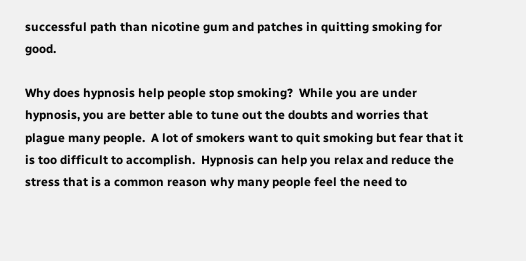successful path than nicotine gum and patches in quitting smoking for good.

Why does hypnosis help people stop smoking?  While you are under hypnosis, you are better able to tune out the doubts and worries that plague many people.  A lot of smokers want to quit smoking but fear that it is too difficult to accomplish.  Hypnosis can help you relax and reduce the stress that is a common reason why many people feel the need to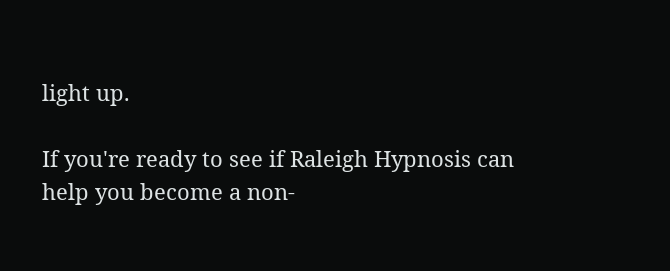light up.

If you're ready to see if Raleigh Hypnosis can help you become a non-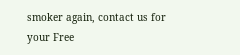smoker again, contact us for your Free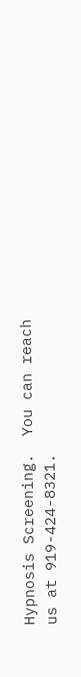Hypnosis Screening.  You can reach us at 919-424-8321.